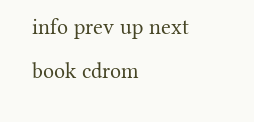info prev up next book cdrom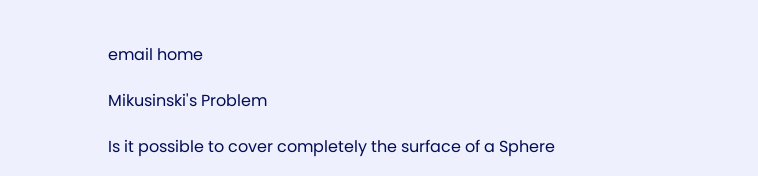email home

Mikusinski's Problem

Is it possible to cover completely the surface of a Sphere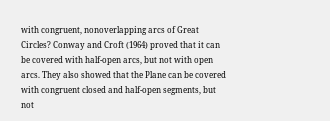with congruent, nonoverlapping arcs of Great Circles? Conway and Croft (1964) proved that it can be covered with half-open arcs, but not with open arcs. They also showed that the Plane can be covered with congruent closed and half-open segments, but not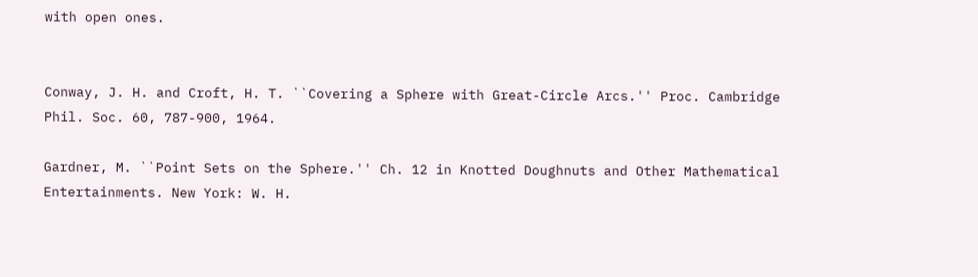with open ones.


Conway, J. H. and Croft, H. T. ``Covering a Sphere with Great-Circle Arcs.'' Proc. Cambridge Phil. Soc. 60, 787-900, 1964.

Gardner, M. ``Point Sets on the Sphere.'' Ch. 12 in Knotted Doughnuts and Other Mathematical Entertainments. New York: W. H.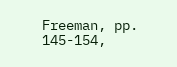Freeman, pp. 145-154,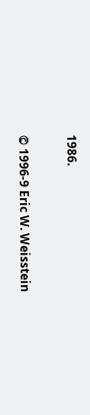1986.

© 1996-9 Eric W. Weisstein